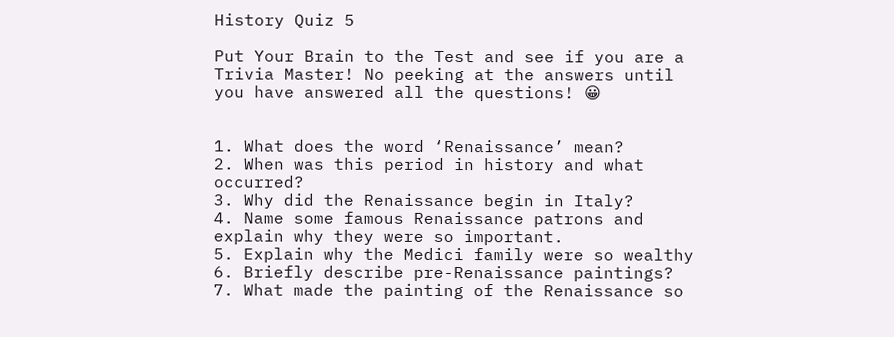History Quiz 5

Put Your Brain to the Test and see if you are a Trivia Master! No peeking at the answers until you have answered all the questions! 😀


1. What does the word ‘Renaissance’ mean?
2. When was this period in history and what occurred?
3. Why did the Renaissance begin in Italy?
4. Name some famous Renaissance patrons and explain why they were so important.
5. Explain why the Medici family were so wealthy
6. Briefly describe pre-Renaissance paintings?
7. What made the painting of the Renaissance so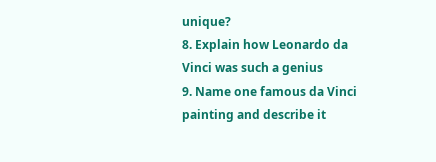unique?
8. Explain how Leonardo da Vinci was such a genius
9. Name one famous da Vinci painting and describe it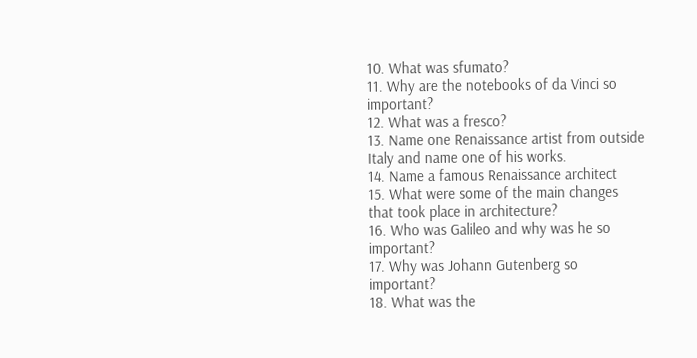10. What was sfumato?
11. Why are the notebooks of da Vinci so important?
12. What was a fresco?
13. Name one Renaissance artist from outside Italy and name one of his works.
14. Name a famous Renaissance architect
15. What were some of the main changes that took place in architecture?
16. Who was Galileo and why was he so important?
17. Why was Johann Gutenberg so important?
18. What was the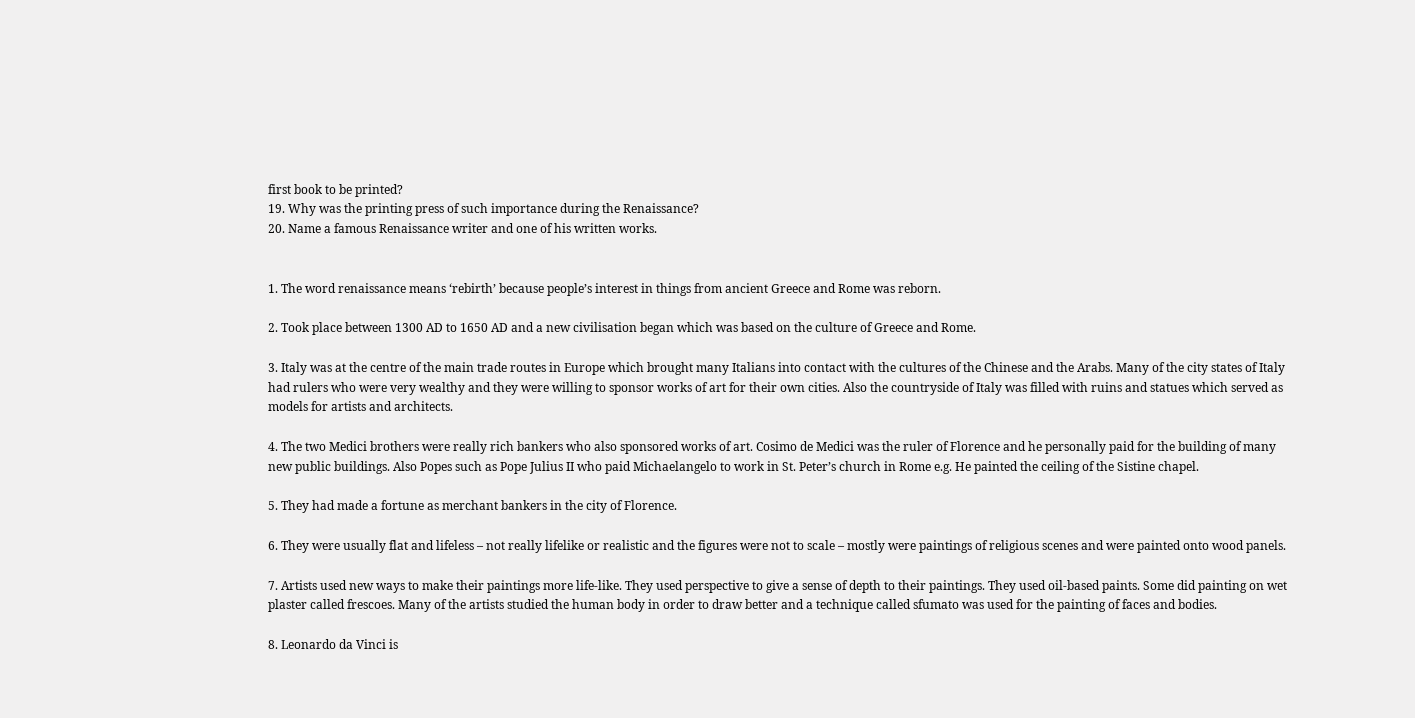first book to be printed?
19. Why was the printing press of such importance during the Renaissance?
20. Name a famous Renaissance writer and one of his written works.


1. The word renaissance means ‘rebirth’ because people’s interest in things from ancient Greece and Rome was reborn.

2. Took place between 1300 AD to 1650 AD and a new civilisation began which was based on the culture of Greece and Rome.

3. Italy was at the centre of the main trade routes in Europe which brought many Italians into contact with the cultures of the Chinese and the Arabs. Many of the city states of Italy had rulers who were very wealthy and they were willing to sponsor works of art for their own cities. Also the countryside of Italy was filled with ruins and statues which served as models for artists and architects.

4. The two Medici brothers were really rich bankers who also sponsored works of art. Cosimo de Medici was the ruler of Florence and he personally paid for the building of many new public buildings. Also Popes such as Pope Julius II who paid Michaelangelo to work in St. Peter’s church in Rome e.g. He painted the ceiling of the Sistine chapel.

5. They had made a fortune as merchant bankers in the city of Florence.

6. They were usually flat and lifeless – not really lifelike or realistic and the figures were not to scale – mostly were paintings of religious scenes and were painted onto wood panels.

7. Artists used new ways to make their paintings more life-like. They used perspective to give a sense of depth to their paintings. They used oil-based paints. Some did painting on wet plaster called frescoes. Many of the artists studied the human body in order to draw better and a technique called sfumato was used for the painting of faces and bodies.

8. Leonardo da Vinci is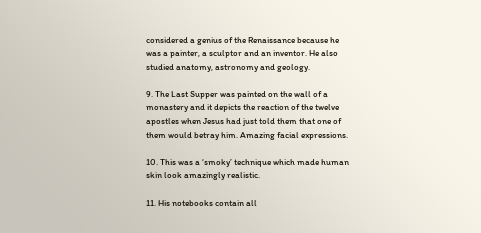considered a genius of the Renaissance because he was a painter, a sculptor and an inventor. He also studied anatomy, astronomy and geology.

9. The Last Supper was painted on the wall of a monastery and it depicts the reaction of the twelve apostles when Jesus had just told them that one of them would betray him. Amazing facial expressions.

10. This was a ‘smoky’ technique which made human skin look amazingly realistic.

11. His notebooks contain all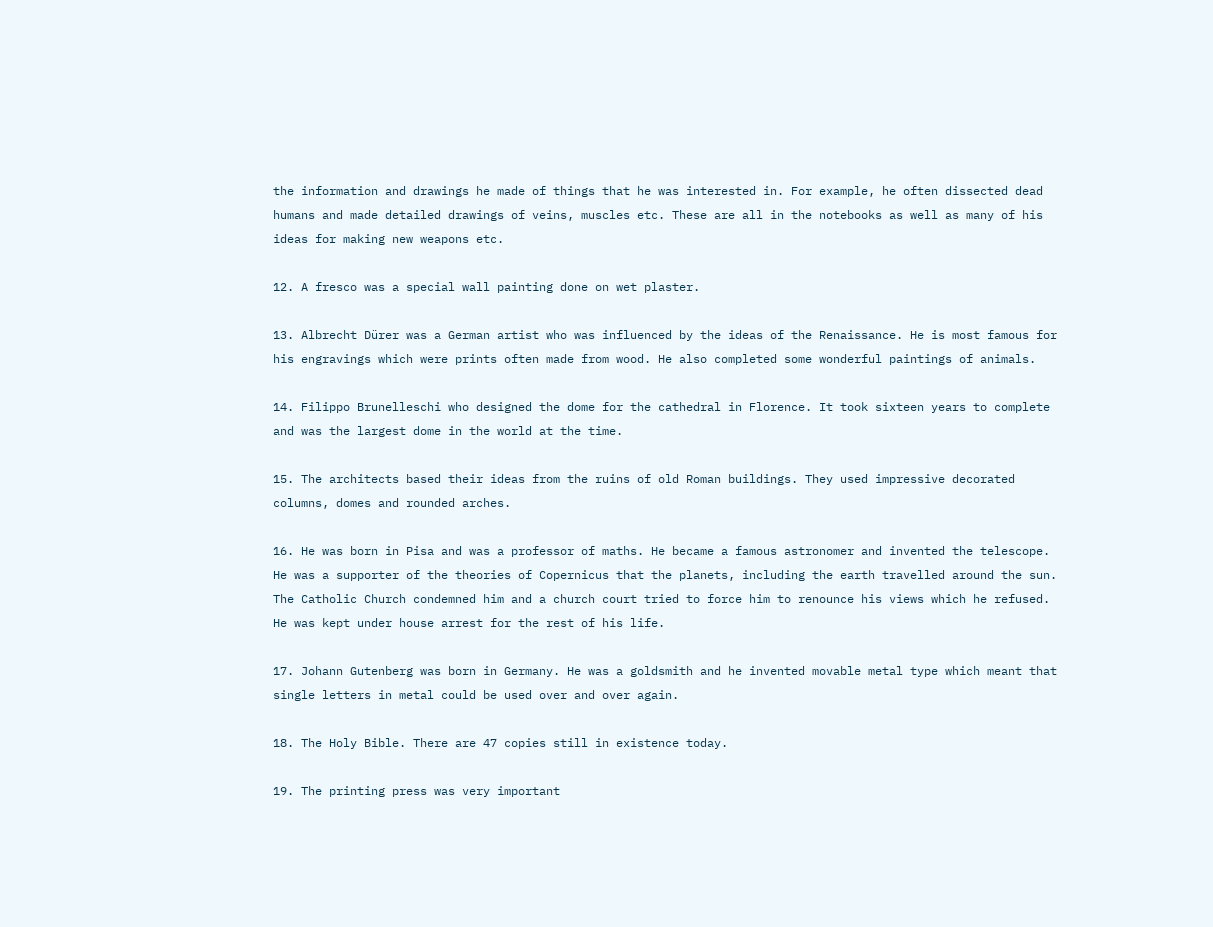the information and drawings he made of things that he was interested in. For example, he often dissected dead humans and made detailed drawings of veins, muscles etc. These are all in the notebooks as well as many of his ideas for making new weapons etc.

12. A fresco was a special wall painting done on wet plaster.

13. Albrecht Dürer was a German artist who was influenced by the ideas of the Renaissance. He is most famous for his engravings which were prints often made from wood. He also completed some wonderful paintings of animals.

14. Filippo Brunelleschi who designed the dome for the cathedral in Florence. It took sixteen years to complete and was the largest dome in the world at the time.

15. The architects based their ideas from the ruins of old Roman buildings. They used impressive decorated columns, domes and rounded arches.

16. He was born in Pisa and was a professor of maths. He became a famous astronomer and invented the telescope. He was a supporter of the theories of Copernicus that the planets, including the earth travelled around the sun. The Catholic Church condemned him and a church court tried to force him to renounce his views which he refused. He was kept under house arrest for the rest of his life.

17. Johann Gutenberg was born in Germany. He was a goldsmith and he invented movable metal type which meant that single letters in metal could be used over and over again.

18. The Holy Bible. There are 47 copies still in existence today.

19. The printing press was very important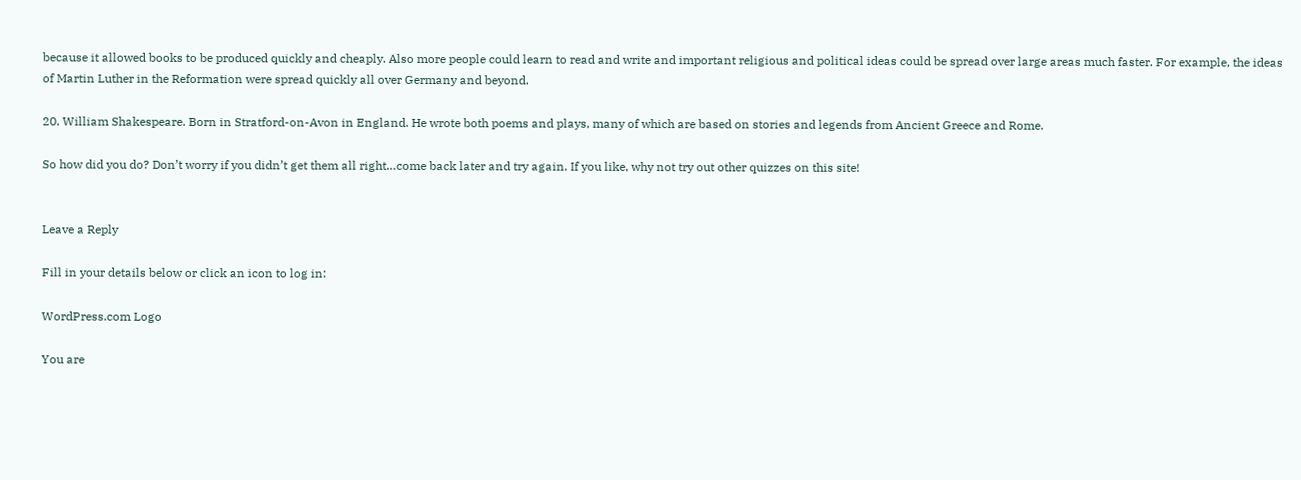because it allowed books to be produced quickly and cheaply. Also more people could learn to read and write and important religious and political ideas could be spread over large areas much faster. For example, the ideas of Martin Luther in the Reformation were spread quickly all over Germany and beyond.

20. William Shakespeare. Born in Stratford-on-Avon in England. He wrote both poems and plays, many of which are based on stories and legends from Ancient Greece and Rome.

So how did you do? Don’t worry if you didn’t get them all right…come back later and try again. If you like, why not try out other quizzes on this site!


Leave a Reply

Fill in your details below or click an icon to log in:

WordPress.com Logo

You are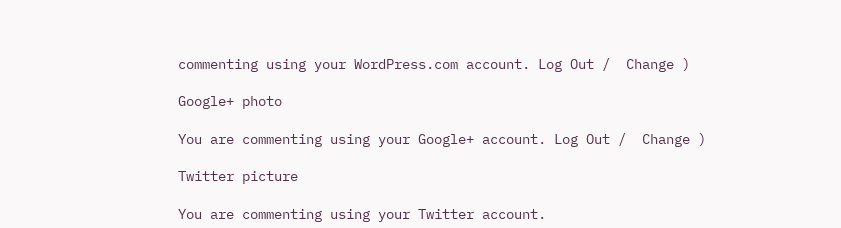commenting using your WordPress.com account. Log Out /  Change )

Google+ photo

You are commenting using your Google+ account. Log Out /  Change )

Twitter picture

You are commenting using your Twitter account.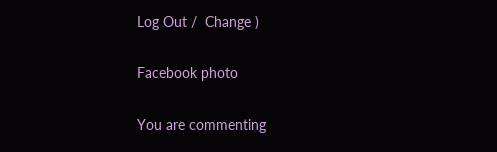Log Out /  Change )

Facebook photo

You are commenting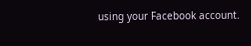using your Facebook account.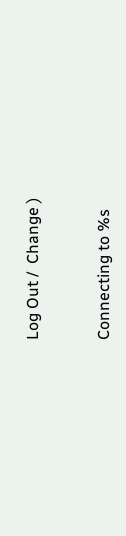Log Out /  Change )


Connecting to %s